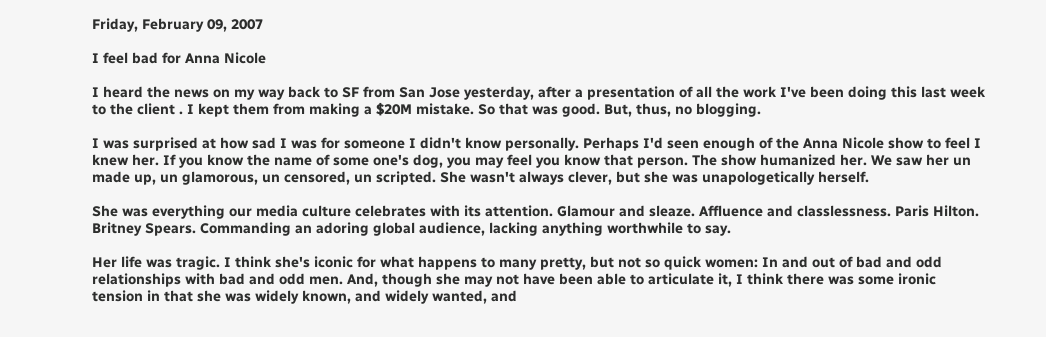Friday, February 09, 2007

I feel bad for Anna Nicole

I heard the news on my way back to SF from San Jose yesterday, after a presentation of all the work I've been doing this last week to the client . I kept them from making a $20M mistake. So that was good. But, thus, no blogging.

I was surprised at how sad I was for someone I didn't know personally. Perhaps I'd seen enough of the Anna Nicole show to feel I knew her. If you know the name of some one's dog, you may feel you know that person. The show humanized her. We saw her un made up, un glamorous, un censored, un scripted. She wasn't always clever, but she was unapologetically herself.

She was everything our media culture celebrates with its attention. Glamour and sleaze. Affluence and classlessness. Paris Hilton. Britney Spears. Commanding an adoring global audience, lacking anything worthwhile to say.

Her life was tragic. I think she's iconic for what happens to many pretty, but not so quick women: In and out of bad and odd relationships with bad and odd men. And, though she may not have been able to articulate it, I think there was some ironic tension in that she was widely known, and widely wanted, and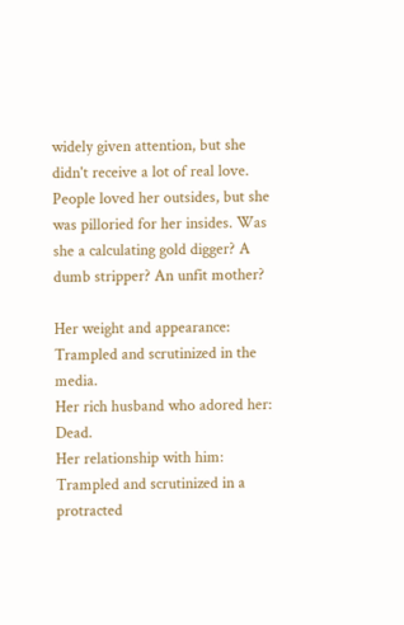widely given attention, but she didn't receive a lot of real love. People loved her outsides, but she was pilloried for her insides. Was she a calculating gold digger? A dumb stripper? An unfit mother?

Her weight and appearance: Trampled and scrutinized in the media.
Her rich husband who adored her: Dead.
Her relationship with him: Trampled and scrutinized in a protracted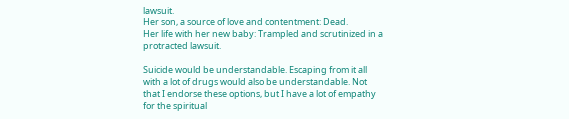lawsuit.
Her son, a source of love and contentment: Dead.
Her life with her new baby: Trampled and scrutinized in a protracted lawsuit.

Suicide would be understandable. Escaping from it all with a lot of drugs would also be understandable. Not that I endorse these options, but I have a lot of empathy for the spiritual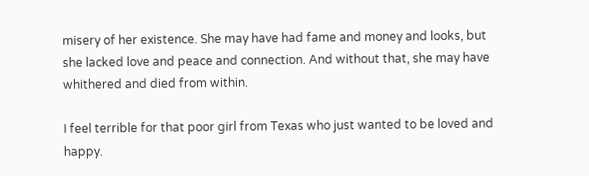misery of her existence. She may have had fame and money and looks, but she lacked love and peace and connection. And without that, she may have whithered and died from within.

I feel terrible for that poor girl from Texas who just wanted to be loved and happy.